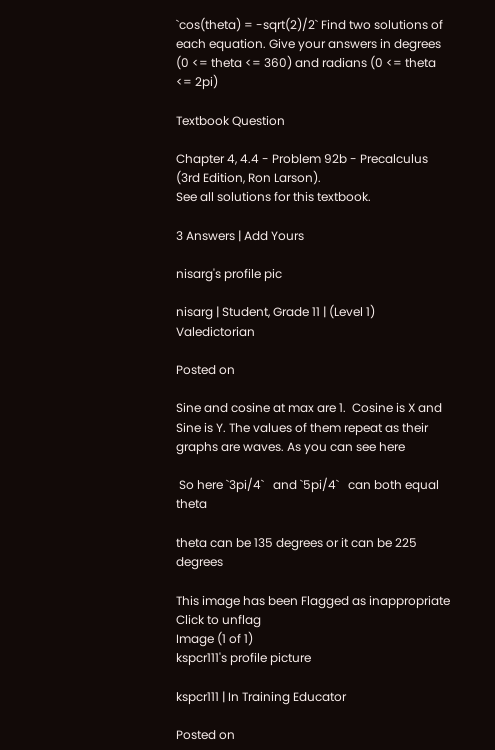`cos(theta) = -sqrt(2)/2` Find two solutions of each equation. Give your answers in degrees (0 <= theta <= 360) and radians (0 <= theta <= 2pi)

Textbook Question

Chapter 4, 4.4 - Problem 92b - Precalculus (3rd Edition, Ron Larson).
See all solutions for this textbook.

3 Answers | Add Yours

nisarg's profile pic

nisarg | Student, Grade 11 | (Level 1) Valedictorian

Posted on

Sine and cosine at max are 1.  Cosine is X and Sine is Y. The values of them repeat as their graphs are waves. As you can see here

 So here `3pi/4`   and `5pi/4`   can both equal theta

theta can be 135 degrees or it can be 225 degrees

This image has been Flagged as inappropriate Click to unflag
Image (1 of 1)
kspcr111's profile picture

kspcr111 | In Training Educator

Posted on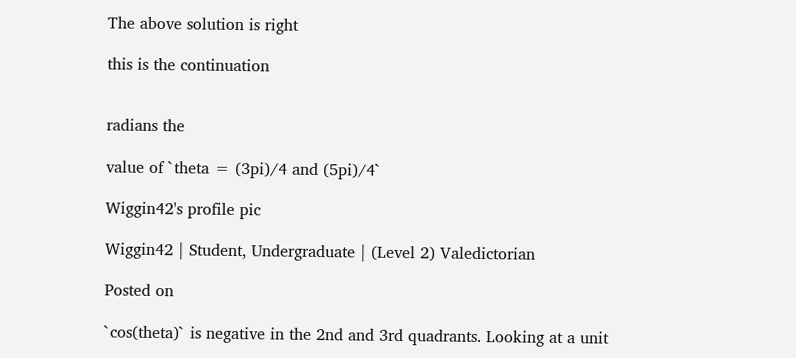The above solution is right

this is the continuation


radians the

value of `theta = (3pi)/4 and (5pi)/4`

Wiggin42's profile pic

Wiggin42 | Student, Undergraduate | (Level 2) Valedictorian

Posted on

`cos(theta)` is negative in the 2nd and 3rd quadrants. Looking at a unit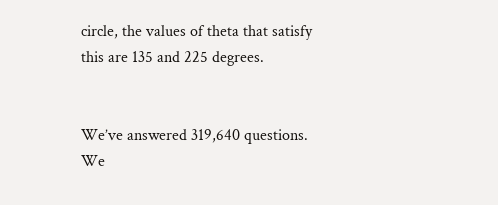circle, the values of theta that satisfy this are 135 and 225 degrees.


We’ve answered 319,640 questions. We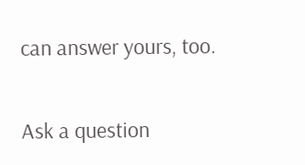can answer yours, too.

Ask a question